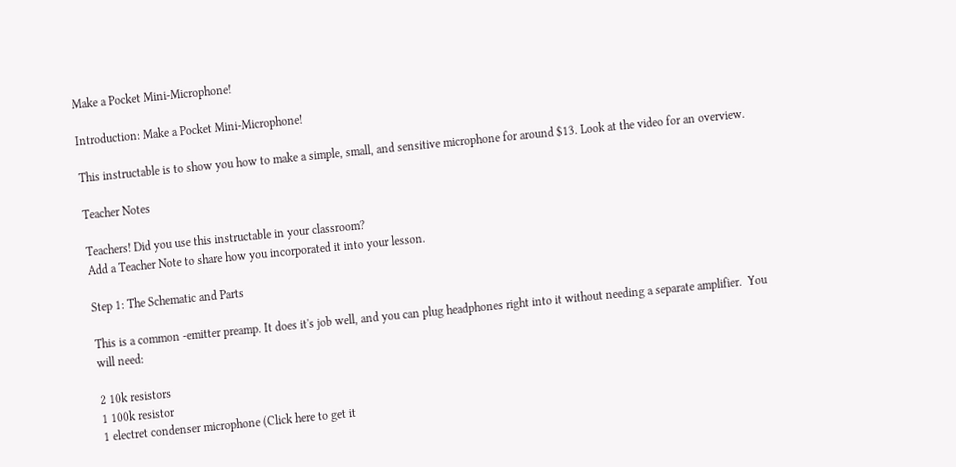Make a Pocket Mini-Microphone!

Introduction: Make a Pocket Mini-Microphone!

This instructable is to show you how to make a simple, small, and sensitive microphone for around $13. Look at the video for an overview.

Teacher Notes

Teachers! Did you use this instructable in your classroom?
Add a Teacher Note to share how you incorporated it into your lesson.

Step 1: The Schematic and Parts

This is a common -emitter preamp. It does it's job well, and you can plug headphones right into it without needing a separate amplifier.  You will need:

2 10k resistors
1 100k resistor
1 electret condenser microphone (Click here to get it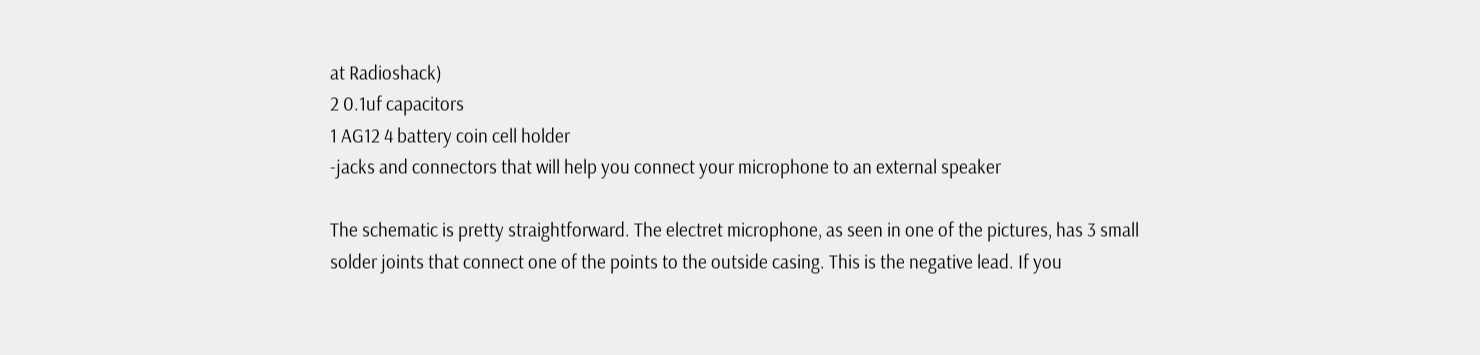at Radioshack)
2 0.1uf capacitors
1 AG12 4 battery coin cell holder
-jacks and connectors that will help you connect your microphone to an external speaker

The schematic is pretty straightforward. The electret microphone, as seen in one of the pictures, has 3 small solder joints that connect one of the points to the outside casing. This is the negative lead. If you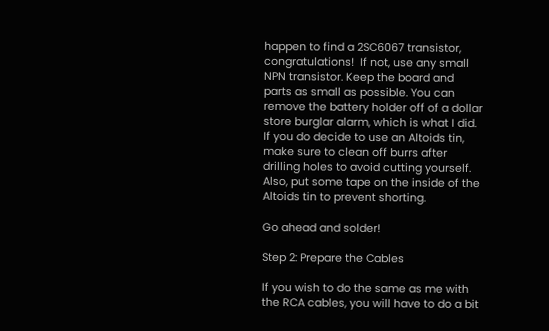happen to find a 2SC6067 transistor, congratulations!  If not, use any small NPN transistor. Keep the board and parts as small as possible. You can remove the battery holder off of a dollar store burglar alarm, which is what I did. If you do decide to use an Altoids tin, make sure to clean off burrs after drilling holes to avoid cutting yourself. Also, put some tape on the inside of the Altoids tin to prevent shorting.

Go ahead and solder!

Step 2: Prepare the Cables

If you wish to do the same as me with the RCA cables, you will have to do a bit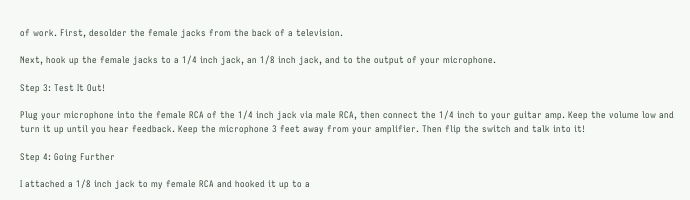of work. First, desolder the female jacks from the back of a television.

Next, hook up the female jacks to a 1/4 inch jack, an 1/8 inch jack, and to the output of your microphone.

Step 3: Test It Out!

Plug your microphone into the female RCA of the 1/4 inch jack via male RCA, then connect the 1/4 inch to your guitar amp. Keep the volume low and turn it up until you hear feedback. Keep the microphone 3 feet away from your amplifier. Then flip the switch and talk into it!

Step 4: Going Further

I attached a 1/8 inch jack to my female RCA and hooked it up to a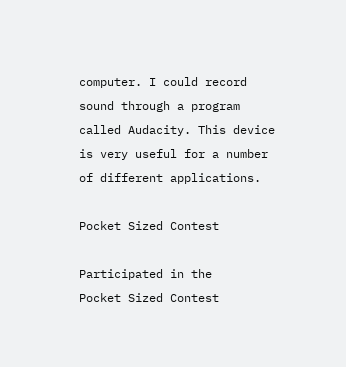computer. I could record sound through a program called Audacity. This device is very useful for a number of different applications.

Pocket Sized Contest

Participated in the
Pocket Sized Contest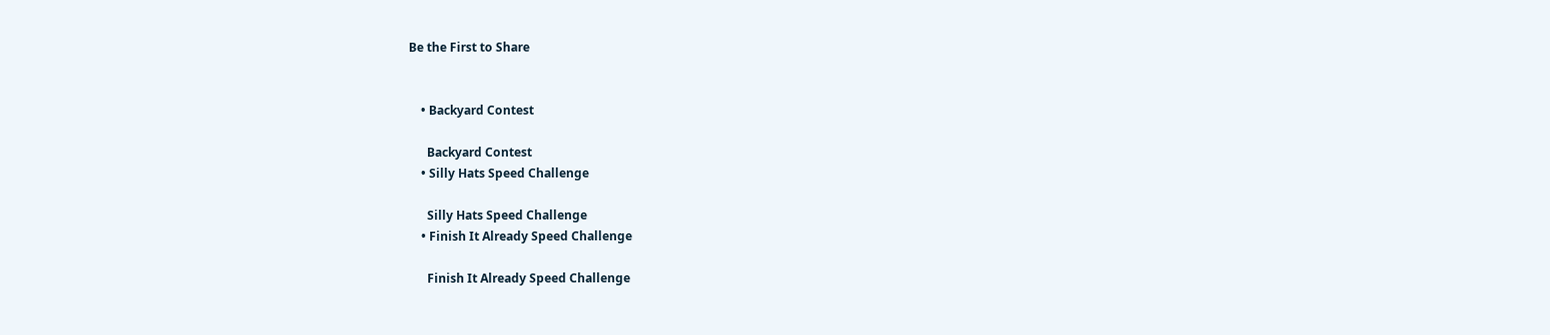Be the First to Share


    • Backyard Contest

      Backyard Contest
    • Silly Hats Speed Challenge

      Silly Hats Speed Challenge
    • Finish It Already Speed Challenge

      Finish It Already Speed Challenge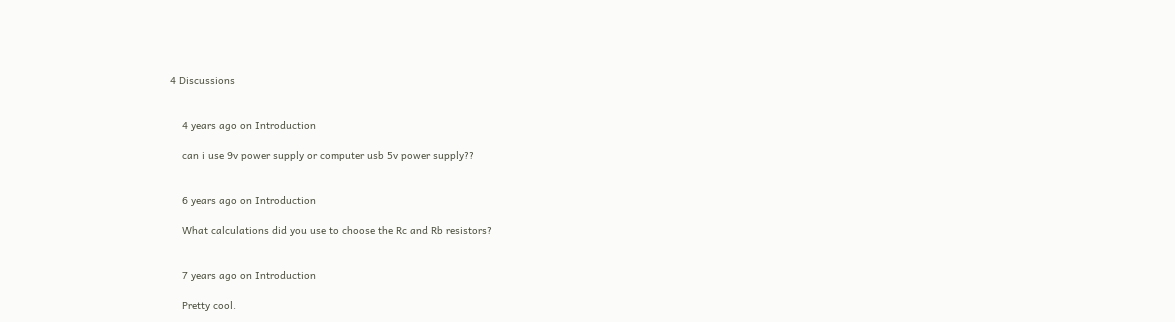4 Discussions


    4 years ago on Introduction

    can i use 9v power supply or computer usb 5v power supply??


    6 years ago on Introduction

    What calculations did you use to choose the Rc and Rb resistors?


    7 years ago on Introduction

    Pretty cool.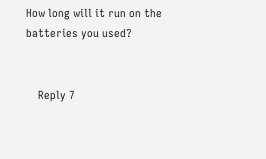How long will it run on the batteries you used?


    Reply 7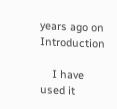years ago on Introduction

    I have used it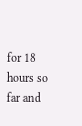for 18 hours so far and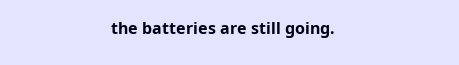the batteries are still going.